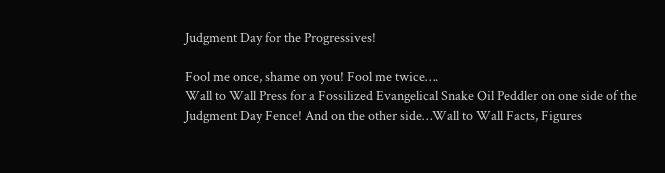Judgment Day for the Progressives!

Fool me once, shame on you! Fool me twice….
Wall to Wall Press for a Fossilized Evangelical Snake Oil Peddler on one side of the Judgment Day Fence! And on the other side…Wall to Wall Facts, Figures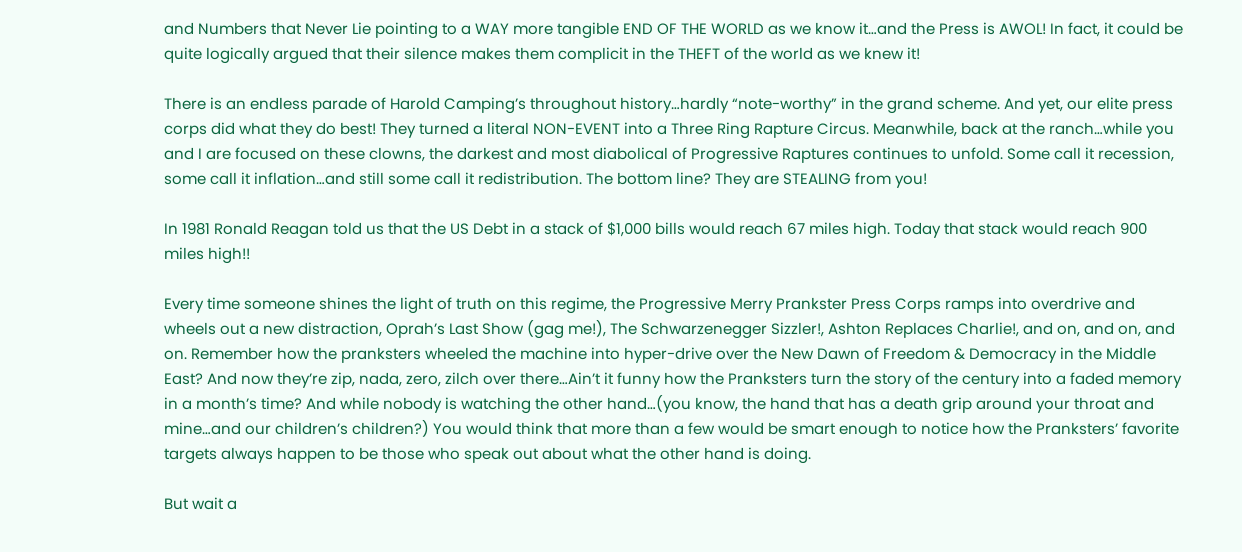and Numbers that Never Lie pointing to a WAY more tangible END OF THE WORLD as we know it…and the Press is AWOL! In fact, it could be quite logically argued that their silence makes them complicit in the THEFT of the world as we knew it!

There is an endless parade of Harold Camping’s throughout history…hardly “note-worthy” in the grand scheme. And yet, our elite press corps did what they do best! They turned a literal NON-EVENT into a Three Ring Rapture Circus. Meanwhile, back at the ranch…while you and I are focused on these clowns, the darkest and most diabolical of Progressive Raptures continues to unfold. Some call it recession, some call it inflation…and still some call it redistribution. The bottom line? They are STEALING from you!

In 1981 Ronald Reagan told us that the US Debt in a stack of $1,000 bills would reach 67 miles high. Today that stack would reach 900 miles high!!

Every time someone shines the light of truth on this regime, the Progressive Merry Prankster Press Corps ramps into overdrive and wheels out a new distraction, Oprah’s Last Show (gag me!), The Schwarzenegger Sizzler!, Ashton Replaces Charlie!, and on, and on, and on. Remember how the pranksters wheeled the machine into hyper-drive over the New Dawn of Freedom & Democracy in the Middle East? And now they’re zip, nada, zero, zilch over there…Ain’t it funny how the Pranksters turn the story of the century into a faded memory in a month’s time? And while nobody is watching the other hand…(you know, the hand that has a death grip around your throat and mine…and our children’s children?) You would think that more than a few would be smart enough to notice how the Pranksters’ favorite targets always happen to be those who speak out about what the other hand is doing.

But wait a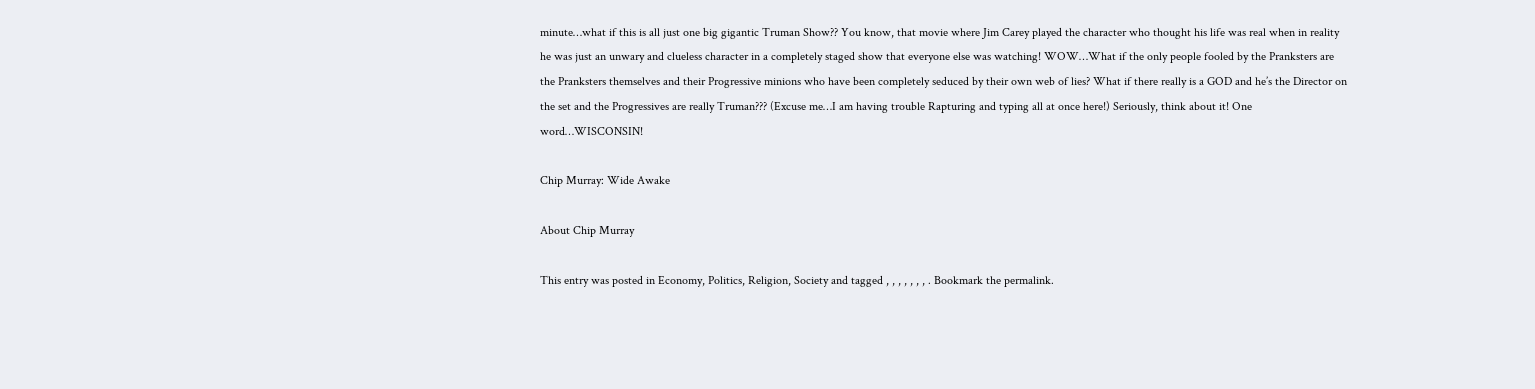minute…what if this is all just one big gigantic Truman Show?? You know, that movie where Jim Carey played the character who thought his life was real when in reality he was just an unwary and clueless character in a completely staged show that everyone else was watching! WOW…What if the only people fooled by the Pranksters are the Pranksters themselves and their Progressive minions who have been completely seduced by their own web of lies? What if there really is a GOD and he’s the Director on the set and the Progressives are really Truman??? (Excuse me…I am having trouble Rapturing and typing all at once here!) Seriously, think about it! One word…WISCONSIN!

Chip Murray: Wide Awake

About Chip Murray

This entry was posted in Economy, Politics, Religion, Society and tagged , , , , , , , . Bookmark the permalink.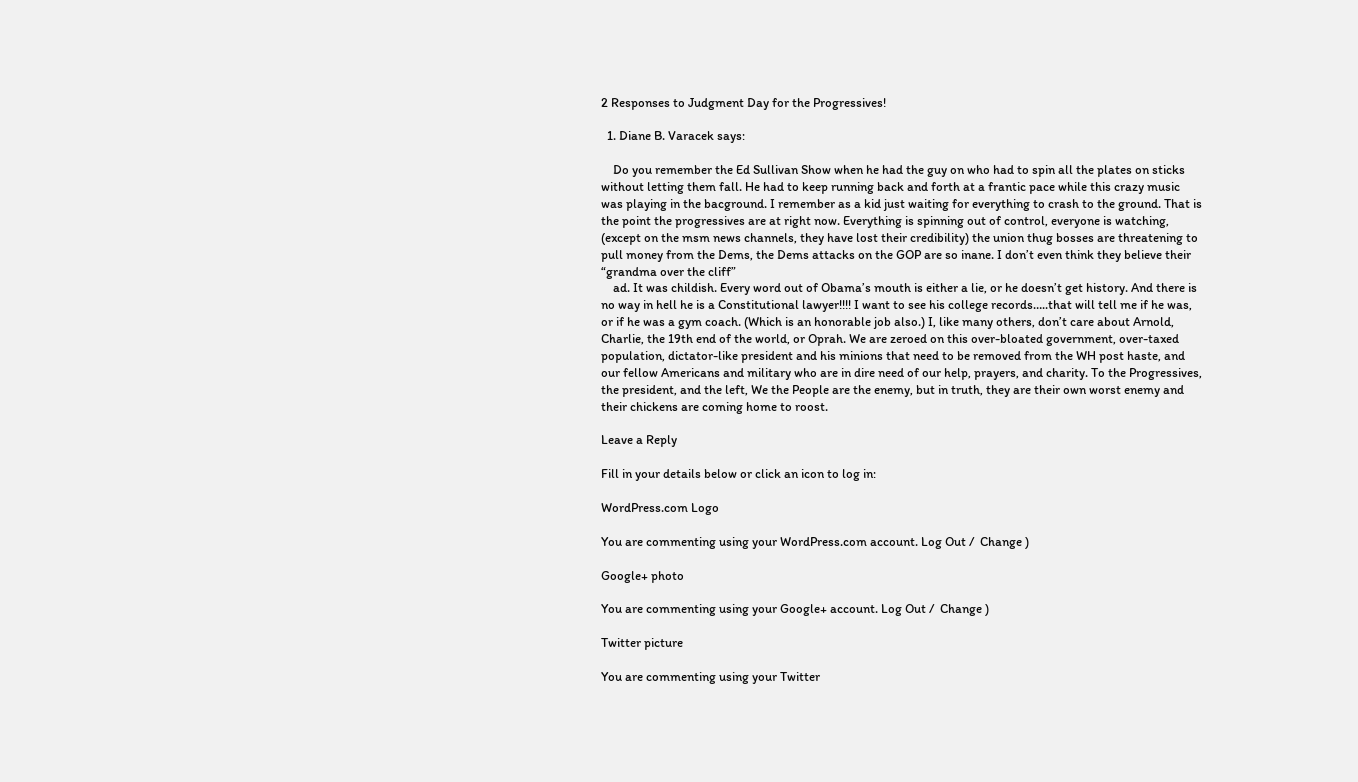2 Responses to Judgment Day for the Progressives!

  1. Diane B. Varacek says:

    Do you remember the Ed Sullivan Show when he had the guy on who had to spin all the plates on sticks without letting them fall. He had to keep running back and forth at a frantic pace while this crazy music was playing in the bacground. I remember as a kid just waiting for everything to crash to the ground. That is the point the progressives are at right now. Everything is spinning out of control, everyone is watching, (except on the msm news channels, they have lost their credibility) the union thug bosses are threatening to pull money from the Dems, the Dems attacks on the GOP are so inane. I don’t even think they believe their “grandma over the cliff”
    ad. It was childish. Every word out of Obama’s mouth is either a lie, or he doesn’t get history. And there is no way in hell he is a Constitutional lawyer!!!! I want to see his college records…..that will tell me if he was, or if he was a gym coach. (Which is an honorable job also.) I, like many others, don’t care about Arnold, Charlie, the 19th end of the world, or Oprah. We are zeroed on this over-bloated government, over-taxed population, dictator-like president and his minions that need to be removed from the WH post haste, and our fellow Americans and military who are in dire need of our help, prayers, and charity. To the Progressives, the president, and the left, We the People are the enemy, but in truth, they are their own worst enemy and their chickens are coming home to roost.

Leave a Reply

Fill in your details below or click an icon to log in:

WordPress.com Logo

You are commenting using your WordPress.com account. Log Out /  Change )

Google+ photo

You are commenting using your Google+ account. Log Out /  Change )

Twitter picture

You are commenting using your Twitter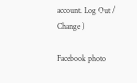account. Log Out /  Change )

Facebook photo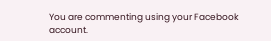You are commenting using your Facebook account.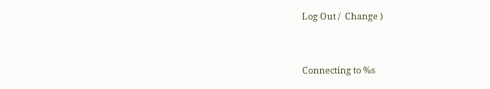Log Out /  Change )


Connecting to %s